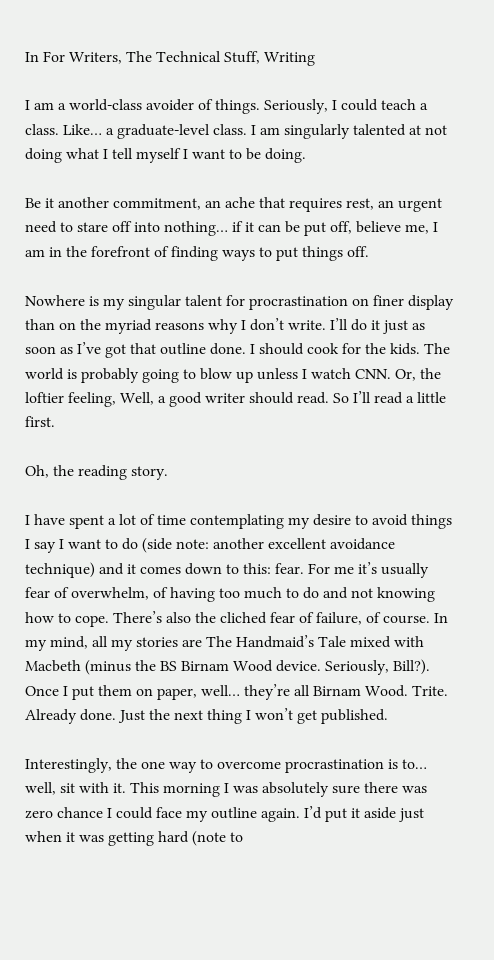In For Writers, The Technical Stuff, Writing

I am a world-class avoider of things. Seriously, I could teach a class. Like… a graduate-level class. I am singularly talented at not doing what I tell myself I want to be doing.

Be it another commitment, an ache that requires rest, an urgent need to stare off into nothing… if it can be put off, believe me, I am in the forefront of finding ways to put things off.

Nowhere is my singular talent for procrastination on finer display than on the myriad reasons why I don’t write. I’ll do it just as soon as I’ve got that outline done. I should cook for the kids. The world is probably going to blow up unless I watch CNN. Or, the loftier feeling, Well, a good writer should read. So I’ll read a little first.

Oh, the reading story.

I have spent a lot of time contemplating my desire to avoid things I say I want to do (side note: another excellent avoidance technique) and it comes down to this: fear. For me it’s usually fear of overwhelm, of having too much to do and not knowing how to cope. There’s also the cliched fear of failure, of course. In my mind, all my stories are The Handmaid’s Tale mixed with Macbeth (minus the BS Birnam Wood device. Seriously, Bill?). Once I put them on paper, well… they’re all Birnam Wood. Trite. Already done. Just the next thing I won’t get published.

Interestingly, the one way to overcome procrastination is to… well, sit with it. This morning I was absolutely sure there was zero chance I could face my outline again. I’d put it aside just when it was getting hard (note to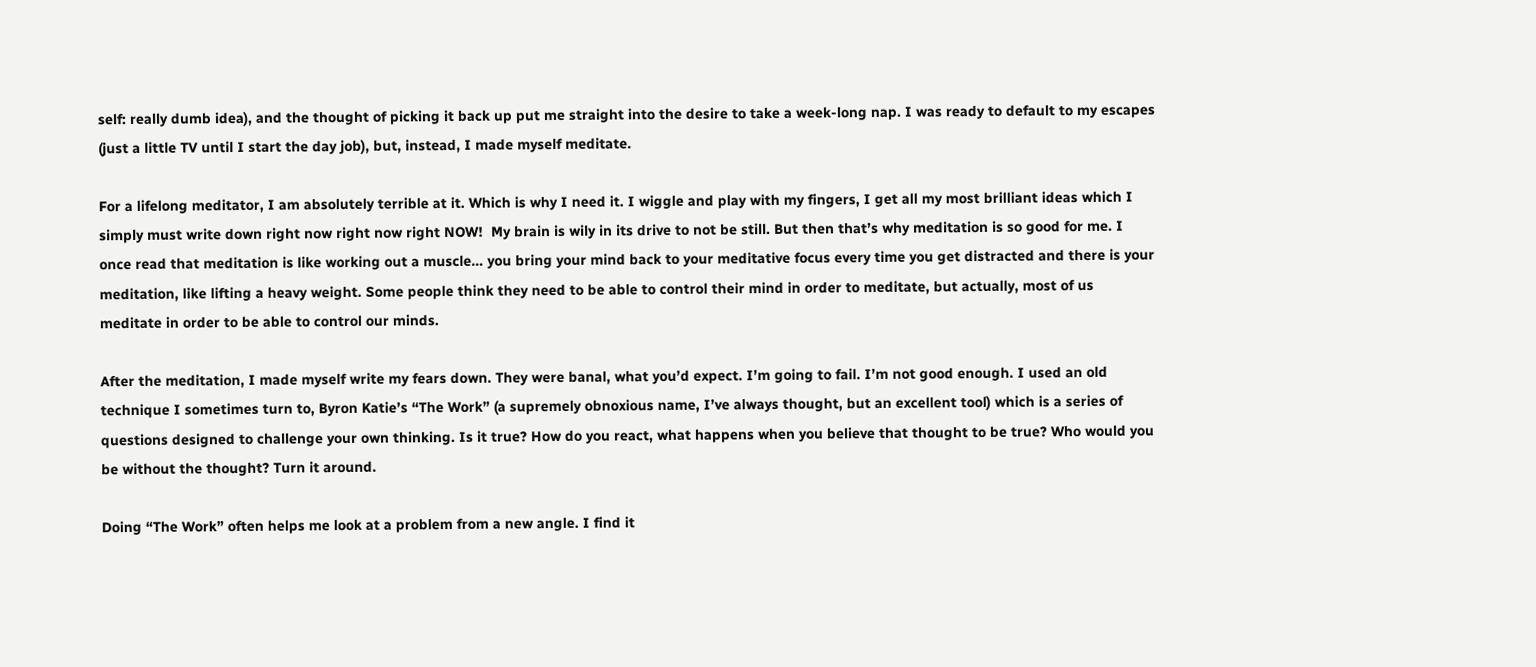self: really dumb idea), and the thought of picking it back up put me straight into the desire to take a week-long nap. I was ready to default to my escapes (just a little TV until I start the day job), but, instead, I made myself meditate.

For a lifelong meditator, I am absolutely terrible at it. Which is why I need it. I wiggle and play with my fingers, I get all my most brilliant ideas which I simply must write down right now right now right NOW!  My brain is wily in its drive to not be still. But then that’s why meditation is so good for me. I once read that meditation is like working out a muscle… you bring your mind back to your meditative focus every time you get distracted and there is your meditation, like lifting a heavy weight. Some people think they need to be able to control their mind in order to meditate, but actually, most of us meditate in order to be able to control our minds.

After the meditation, I made myself write my fears down. They were banal, what you’d expect. I’m going to fail. I’m not good enough. I used an old technique I sometimes turn to, Byron Katie’s “The Work” (a supremely obnoxious name, I’ve always thought, but an excellent tool) which is a series of questions designed to challenge your own thinking. Is it true? How do you react, what happens when you believe that thought to be true? Who would you be without the thought? Turn it around.

Doing “The Work” often helps me look at a problem from a new angle. I find it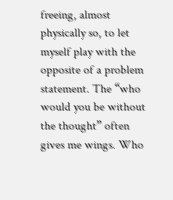freeing, almost physically so, to let myself play with the opposite of a problem statement. The “who would you be without the thought” often gives me wings. Who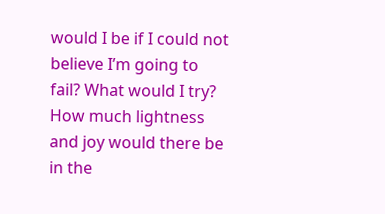would I be if I could not believe I’m going to fail? What would I try? How much lightness and joy would there be in the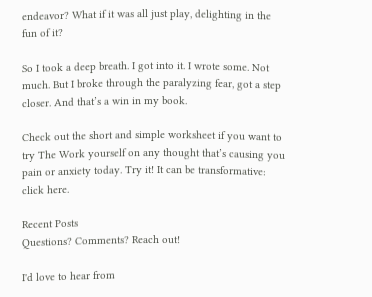endeavor? What if it was all just play, delighting in the fun of it?

So I took a deep breath. I got into it. I wrote some. Not much. But I broke through the paralyzing fear, got a step closer. And that’s a win in my book.

Check out the short and simple worksheet if you want to try The Work yourself on any thought that’s causing you pain or anxiety today. Try it! It can be transformative: click here.

Recent Posts
Questions? Comments? Reach out!

I'd love to hear from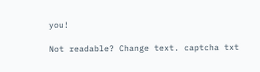you!

Not readable? Change text. captcha txt